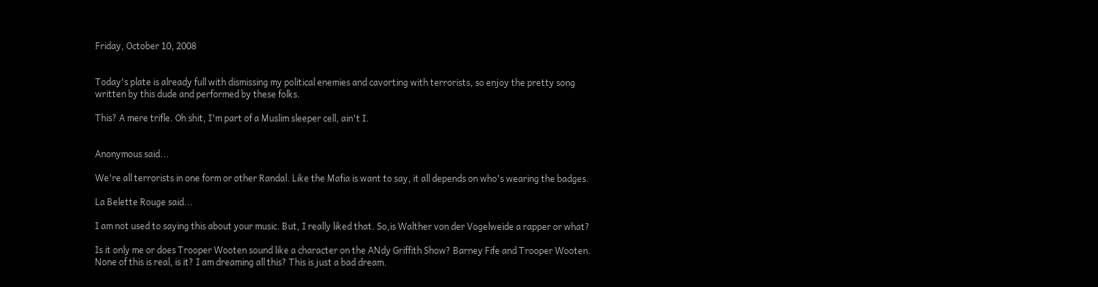Friday, October 10, 2008


Today's plate is already full with dismissing my political enemies and cavorting with terrorists, so enjoy the pretty song written by this dude and performed by these folks.

This? A mere trifle. Oh shit, I'm part of a Muslim sleeper cell, ain't I.


Anonymous said...

We're all terrorists in one form or other Randal. Like the Mafia is want to say, it all depends on who's wearing the badges.

La Belette Rouge said...

I am not used to saying this about your music. But, I really liked that. So,is Walther von der Vogelweide a rapper or what?

Is it only me or does Trooper Wooten sound like a character on the ANdy Griffith Show? Barney Fife and Trooper Wooten. None of this is real, is it? I am dreaming all this? This is just a bad dream.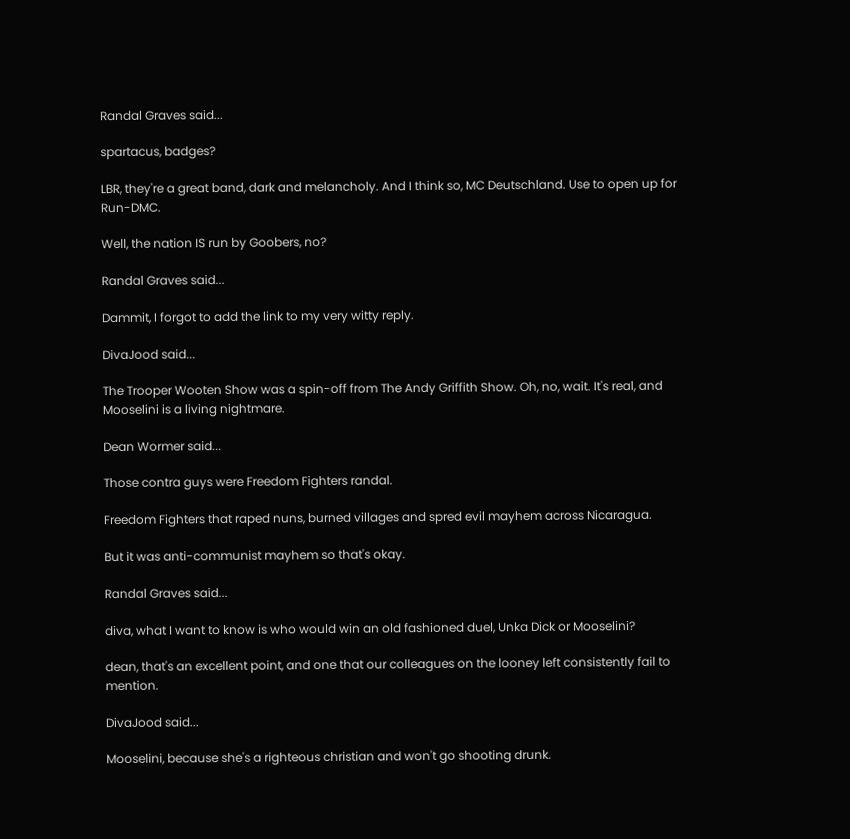Randal Graves said...

spartacus, badges?

LBR, they're a great band, dark and melancholy. And I think so, MC Deutschland. Use to open up for Run-DMC.

Well, the nation IS run by Goobers, no?

Randal Graves said...

Dammit, I forgot to add the link to my very witty reply.

DivaJood said...

The Trooper Wooten Show was a spin-off from The Andy Griffith Show. Oh, no, wait. It's real, and Mooselini is a living nightmare.

Dean Wormer said...

Those contra guys were Freedom Fighters randal.

Freedom Fighters that raped nuns, burned villages and spred evil mayhem across Nicaragua.

But it was anti-communist mayhem so that's okay.

Randal Graves said...

diva, what I want to know is who would win an old fashioned duel, Unka Dick or Mooselini?

dean, that's an excellent point, and one that our colleagues on the looney left consistently fail to mention.

DivaJood said...

Mooselini, because she's a righteous christian and won't go shooting drunk.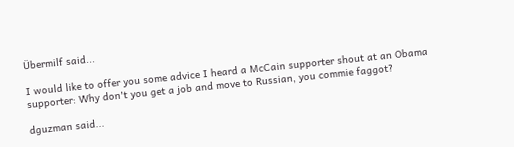Übermilf said...

I would like to offer you some advice I heard a McCain supporter shout at an Obama supporter: Why don't you get a job and move to Russian, you commie faggot?

dguzman said...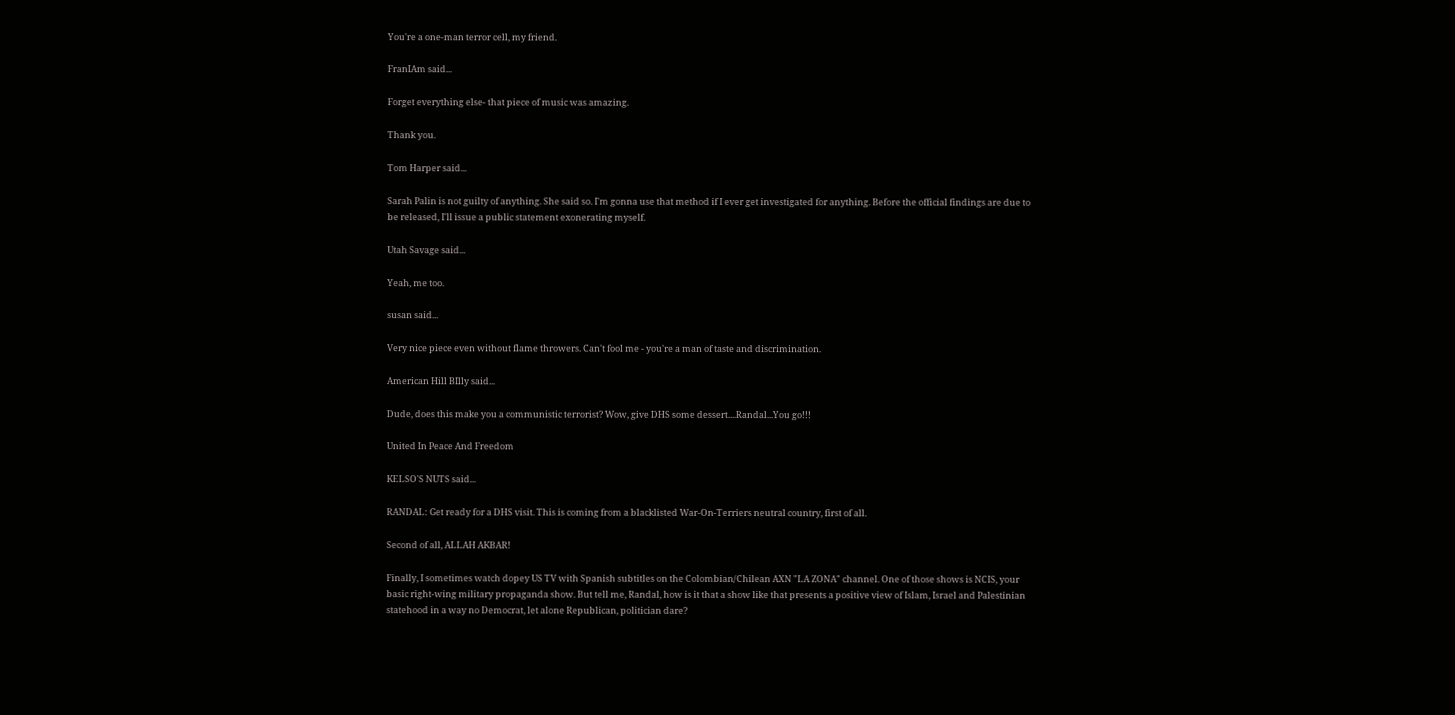You're a one-man terror cell, my friend.

FranIAm said...

Forget everything else- that piece of music was amazing.

Thank you.

Tom Harper said...

Sarah Palin is not guilty of anything. She said so. I'm gonna use that method if I ever get investigated for anything. Before the official findings are due to be released, I'll issue a public statement exonerating myself.

Utah Savage said...

Yeah, me too.

susan said...

Very nice piece even without flame throwers. Can't fool me - you're a man of taste and discrimination.

American Hill BIlly said...

Dude, does this make you a communistic terrorist? Wow, give DHS some dessert....Randal...You go!!!

United In Peace And Freedom

KELSO'S NUTS said...

RANDAL: Get ready for a DHS visit. This is coming from a blacklisted War-On-Terriers neutral country, first of all.

Second of all, ALLAH AKBAR!

Finally, I sometimes watch dopey US TV with Spanish subtitles on the Colombian/Chilean AXN "LA ZONA" channel. One of those shows is NCIS, your basic right-wing military propaganda show. But tell me, Randal, how is it that a show like that presents a positive view of Islam, Israel and Palestinian statehood in a way no Democrat, let alone Republican, politician dare?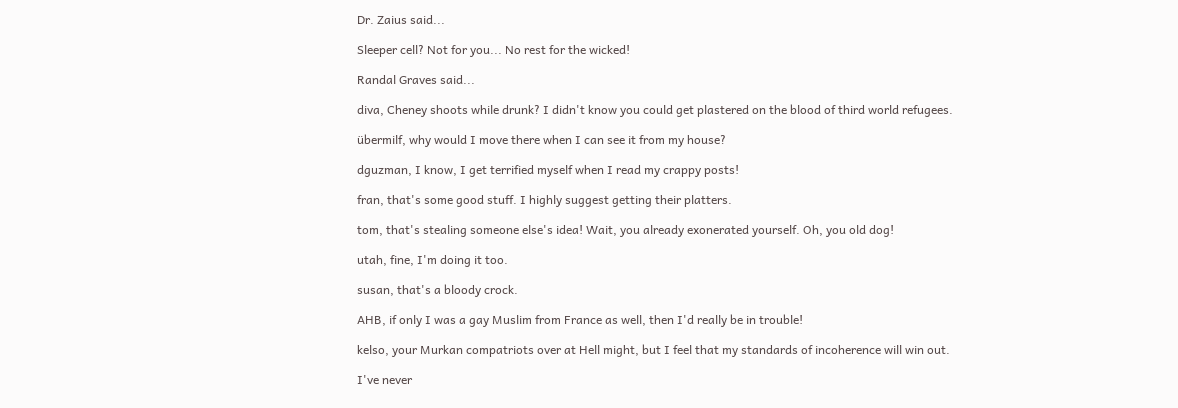Dr. Zaius said...

Sleeper cell? Not for you... No rest for the wicked!

Randal Graves said...

diva, Cheney shoots while drunk? I didn't know you could get plastered on the blood of third world refugees.

übermilf, why would I move there when I can see it from my house?

dguzman, I know, I get terrified myself when I read my crappy posts!

fran, that's some good stuff. I highly suggest getting their platters.

tom, that's stealing someone else's idea! Wait, you already exonerated yourself. Oh, you old dog!

utah, fine, I'm doing it too.

susan, that's a bloody crock.

AHB, if only I was a gay Muslim from France as well, then I'd really be in trouble!

kelso, your Murkan compatriots over at Hell might, but I feel that my standards of incoherence will win out.

I've never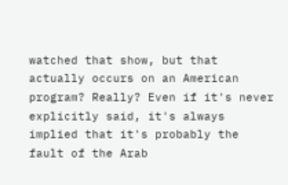watched that show, but that actually occurs on an American program? Really? Even if it's never explicitly said, it's always implied that it's probably the fault of the Arab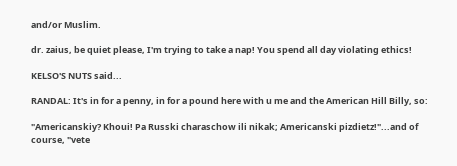and/or Muslim.

dr. zaius, be quiet please, I'm trying to take a nap! You spend all day violating ethics!

KELSO'S NUTS said...

RANDAL: It's in for a penny, in for a pound here with u me and the American Hill Billy, so:

"Americanskiy? Khoui! Pa Russki charaschow ili nikak; Americanski pizdietz!"...and of course, "vete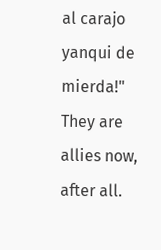al carajo yanqui de mierda!" They are allies now, after all.